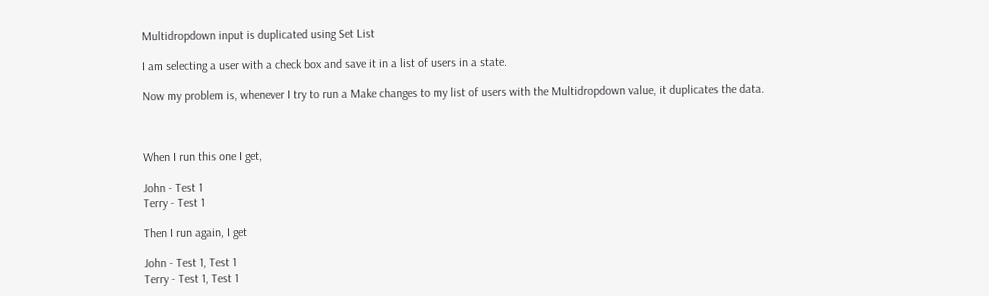Multidropdown input is duplicated using Set List

I am selecting a user with a check box and save it in a list of users in a state.

Now my problem is, whenever I try to run a Make changes to my list of users with the Multidropdown value, it duplicates the data.



When I run this one I get,

John - Test 1
Terry - Test 1

Then I run again, I get

John - Test 1, Test 1
Terry - Test 1, Test 1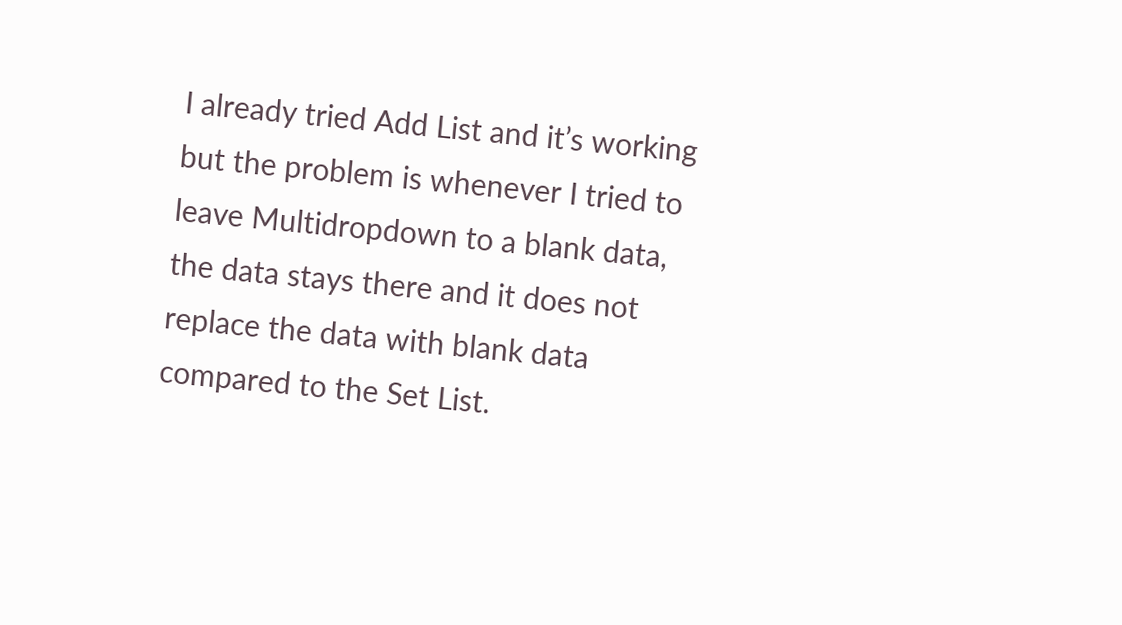I already tried Add List and it’s working but the problem is whenever I tried to leave Multidropdown to a blank data, the data stays there and it does not replace the data with blank data compared to the Set List.